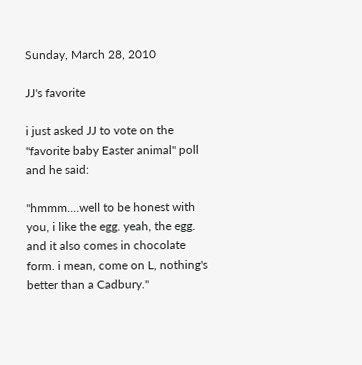Sunday, March 28, 2010

JJ's favorite

i just asked JJ to vote on the "favorite baby Easter animal" poll and he said:

"hmmm....well to be honest with you, i like the egg. yeah, the egg. and it also comes in chocolate form. i mean, come on L, nothing's better than a Cadbury."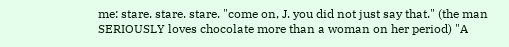me: stare. stare. stare. "come on, J. you did not just say that." (the man SERIOUSLY loves chocolate more than a woman on her period) "A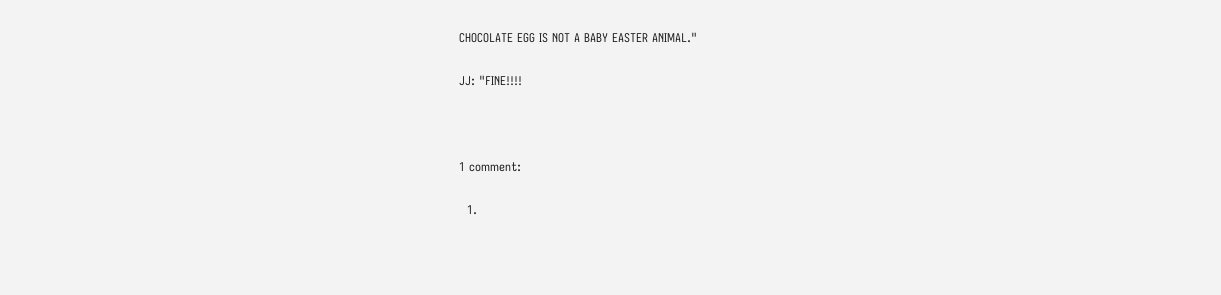CHOCOLATE EGG IS NOT A BABY EASTER ANIMAL."

JJ: "FINE!!!!



1 comment:

  1.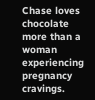Chase loves chocolate more than a woman experiencing pregnancy cravings.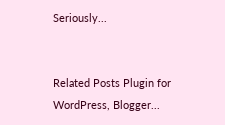Seriously...


Related Posts Plugin for WordPress, Blogger...